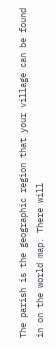The parish is the geographic region that your village can be found in on the world map. There will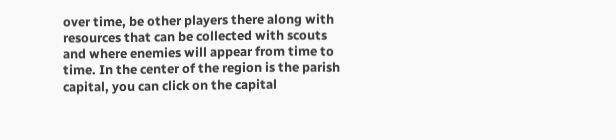over time, be other players there along with resources that can be collected with scouts and where enemies will appear from time to time. In the center of the region is the parish capital, you can click on the capital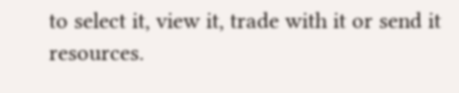to select it, view it, trade with it or send it resources.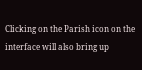Clicking on the Parish icon on the interface will also bring up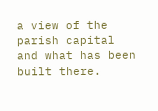a view of the parish capital and what has been built there.